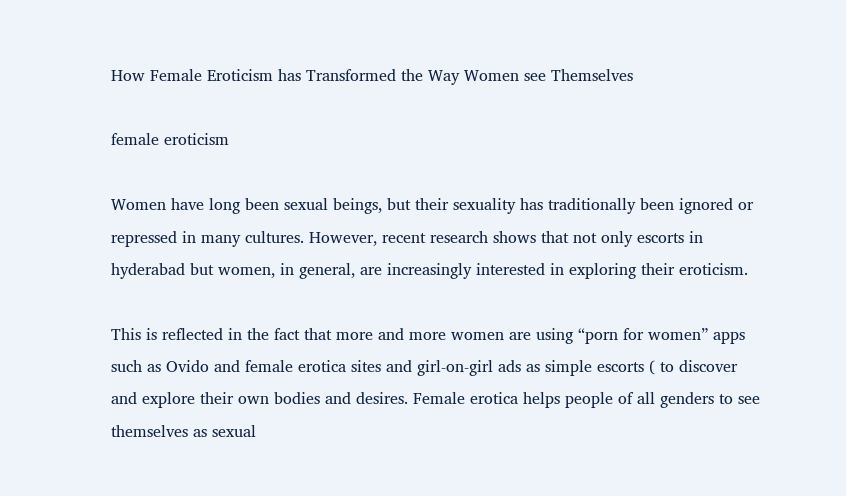How Female Eroticism has Transformed the Way Women see Themselves

female eroticism

Women have long been sexual beings, but their sexuality has traditionally been ignored or repressed in many cultures. However, recent research shows that not only escorts in hyderabad but women, in general, are increasingly interested in exploring their eroticism.

This is reflected in the fact that more and more women are using “porn for women” apps such as Ovido and female erotica sites and girl-on-girl ads as simple escorts ( to discover and explore their own bodies and desires. Female erotica helps people of all genders to see themselves as sexual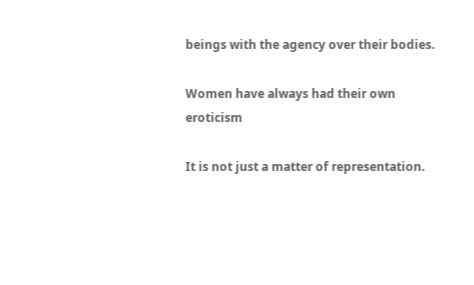beings with the agency over their bodies.

Women have always had their own eroticism

It is not just a matter of representation.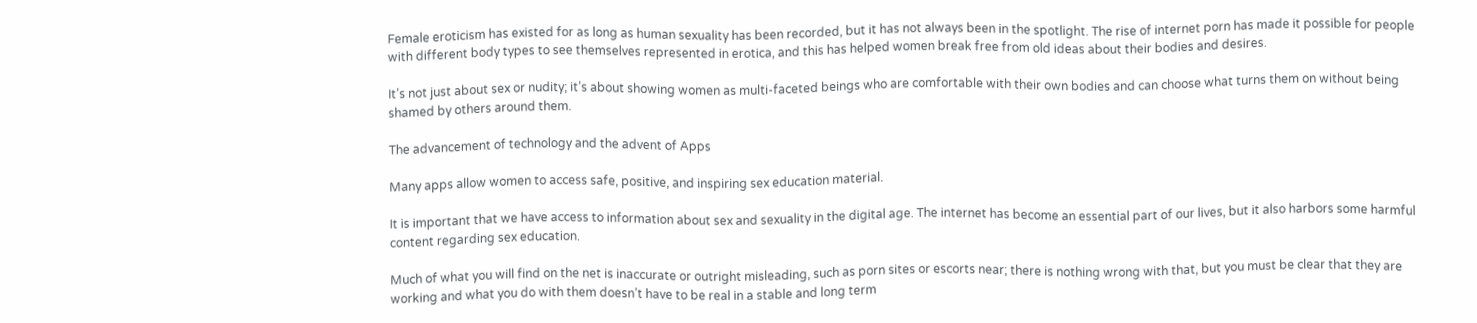Female eroticism has existed for as long as human sexuality has been recorded, but it has not always been in the spotlight. The rise of internet porn has made it possible for people with different body types to see themselves represented in erotica, and this has helped women break free from old ideas about their bodies and desires.

It’s not just about sex or nudity; it’s about showing women as multi-faceted beings who are comfortable with their own bodies and can choose what turns them on without being shamed by others around them.

The advancement of technology and the advent of Apps

Many apps allow women to access safe, positive, and inspiring sex education material.

It is important that we have access to information about sex and sexuality in the digital age. The internet has become an essential part of our lives, but it also harbors some harmful content regarding sex education.

Much of what you will find on the net is inaccurate or outright misleading, such as porn sites or escorts near; there is nothing wrong with that, but you must be clear that they are working and what you do with them doesn’t have to be real in a stable and long term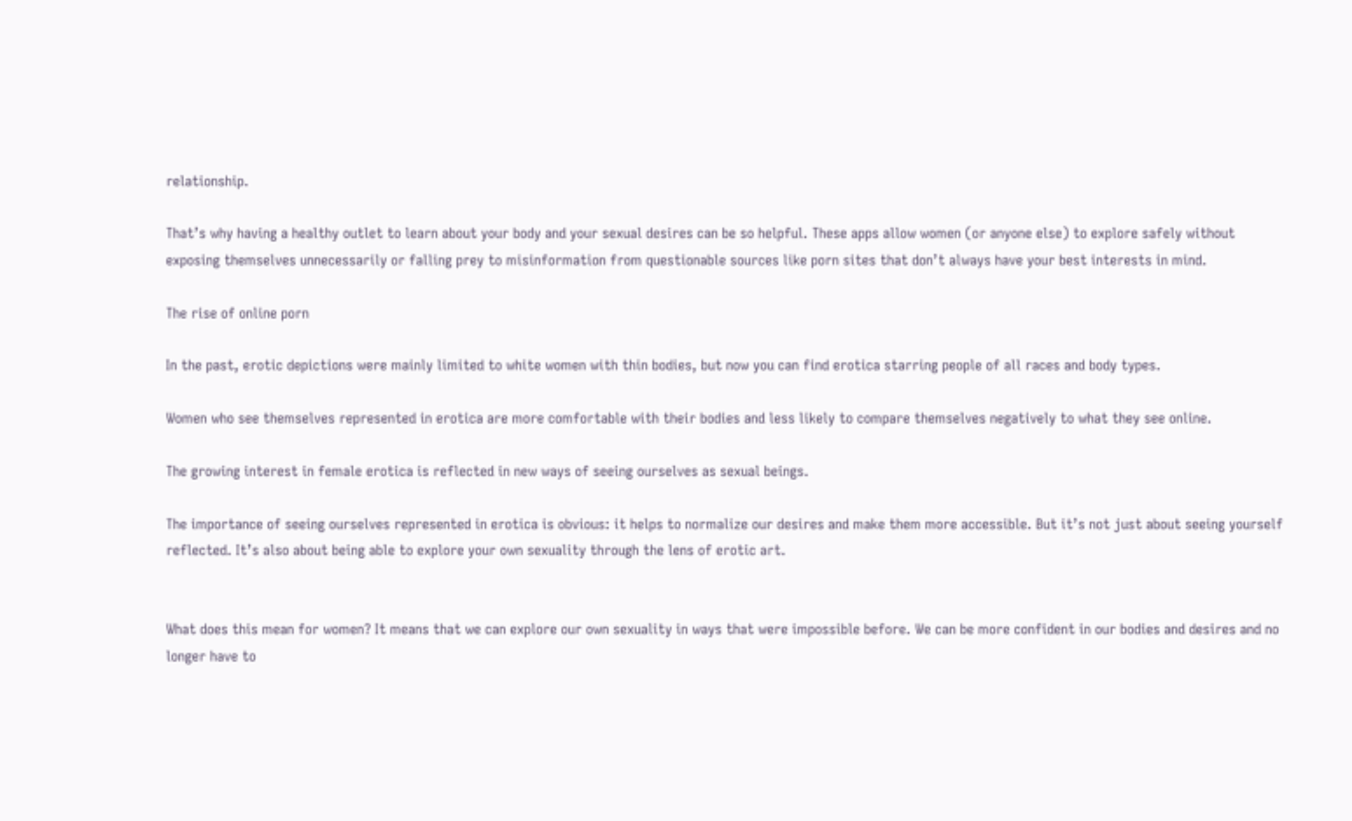relationship.

That’s why having a healthy outlet to learn about your body and your sexual desires can be so helpful. These apps allow women (or anyone else) to explore safely without exposing themselves unnecessarily or falling prey to misinformation from questionable sources like porn sites that don’t always have your best interests in mind.

The rise of online porn

In the past, erotic depictions were mainly limited to white women with thin bodies, but now you can find erotica starring people of all races and body types.

Women who see themselves represented in erotica are more comfortable with their bodies and less likely to compare themselves negatively to what they see online.

The growing interest in female erotica is reflected in new ways of seeing ourselves as sexual beings.

The importance of seeing ourselves represented in erotica is obvious: it helps to normalize our desires and make them more accessible. But it’s not just about seeing yourself reflected. It’s also about being able to explore your own sexuality through the lens of erotic art.


What does this mean for women? It means that we can explore our own sexuality in ways that were impossible before. We can be more confident in our bodies and desires and no longer have to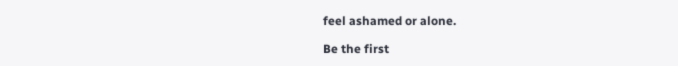feel ashamed or alone.

Be the first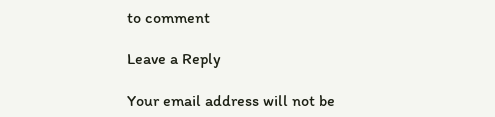to comment

Leave a Reply

Your email address will not be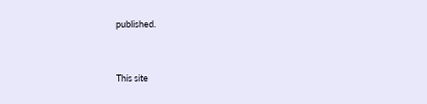published.


This site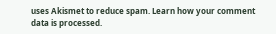uses Akismet to reduce spam. Learn how your comment data is processed.